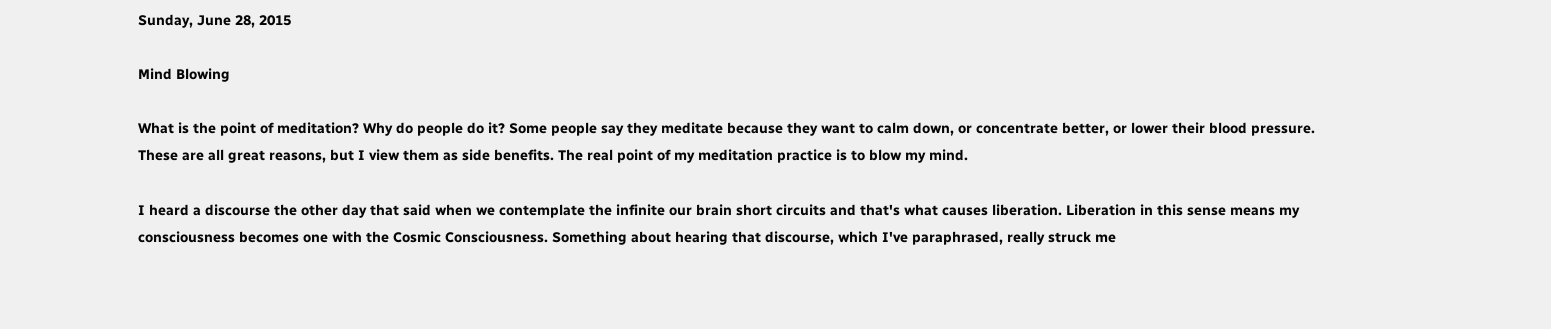Sunday, June 28, 2015

Mind Blowing

What is the point of meditation? Why do people do it? Some people say they meditate because they want to calm down, or concentrate better, or lower their blood pressure. These are all great reasons, but I view them as side benefits. The real point of my meditation practice is to blow my mind.

I heard a discourse the other day that said when we contemplate the infinite our brain short circuits and that's what causes liberation. Liberation in this sense means my consciousness becomes one with the Cosmic Consciousness. Something about hearing that discourse, which I've paraphrased, really struck me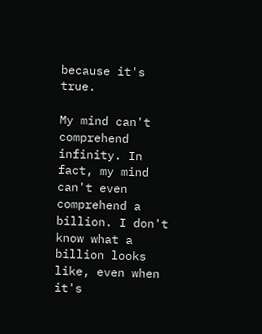because it's true.

My mind can't comprehend infinity. In fact, my mind can't even comprehend a billion. I don't know what a billion looks like, even when it's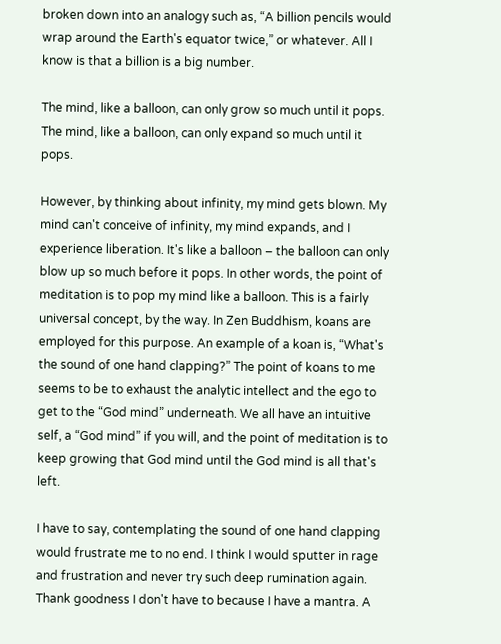broken down into an analogy such as, “A billion pencils would wrap around the Earth's equator twice,” or whatever. All I know is that a billion is a big number.

The mind, like a balloon, can only grow so much until it pops.
The mind, like a balloon, can only expand so much until it pops.

However, by thinking about infinity, my mind gets blown. My mind can't conceive of infinity, my mind expands, and I experience liberation. It's like a balloon – the balloon can only blow up so much before it pops. In other words, the point of meditation is to pop my mind like a balloon. This is a fairly universal concept, by the way. In Zen Buddhism, koans are employed for this purpose. An example of a koan is, “What's the sound of one hand clapping?” The point of koans to me seems to be to exhaust the analytic intellect and the ego to get to the “God mind” underneath. We all have an intuitive self, a “God mind” if you will, and the point of meditation is to keep growing that God mind until the God mind is all that's left.

I have to say, contemplating the sound of one hand clapping would frustrate me to no end. I think I would sputter in rage and frustration and never try such deep rumination again. Thank goodness I don't have to because I have a mantra. A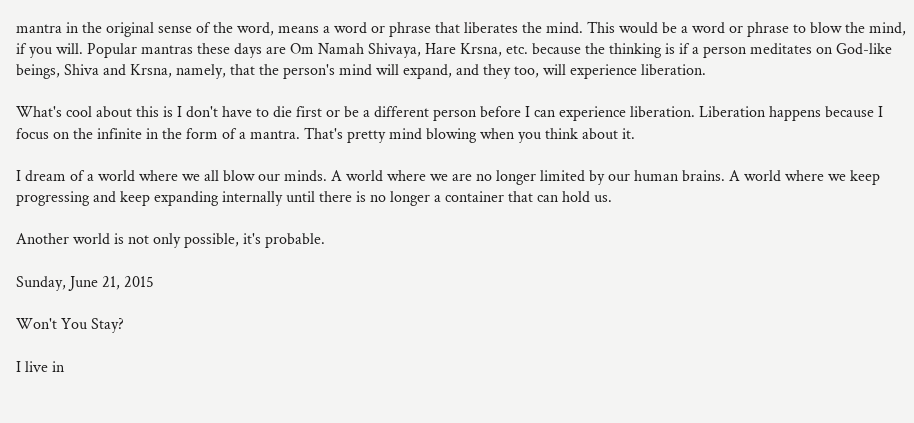mantra in the original sense of the word, means a word or phrase that liberates the mind. This would be a word or phrase to blow the mind, if you will. Popular mantras these days are Om Namah Shivaya, Hare Krsna, etc. because the thinking is if a person meditates on God-like beings, Shiva and Krsna, namely, that the person's mind will expand, and they too, will experience liberation.

What's cool about this is I don't have to die first or be a different person before I can experience liberation. Liberation happens because I focus on the infinite in the form of a mantra. That's pretty mind blowing when you think about it.

I dream of a world where we all blow our minds. A world where we are no longer limited by our human brains. A world where we keep progressing and keep expanding internally until there is no longer a container that can hold us.

Another world is not only possible, it's probable.

Sunday, June 21, 2015

Won't You Stay?

I live in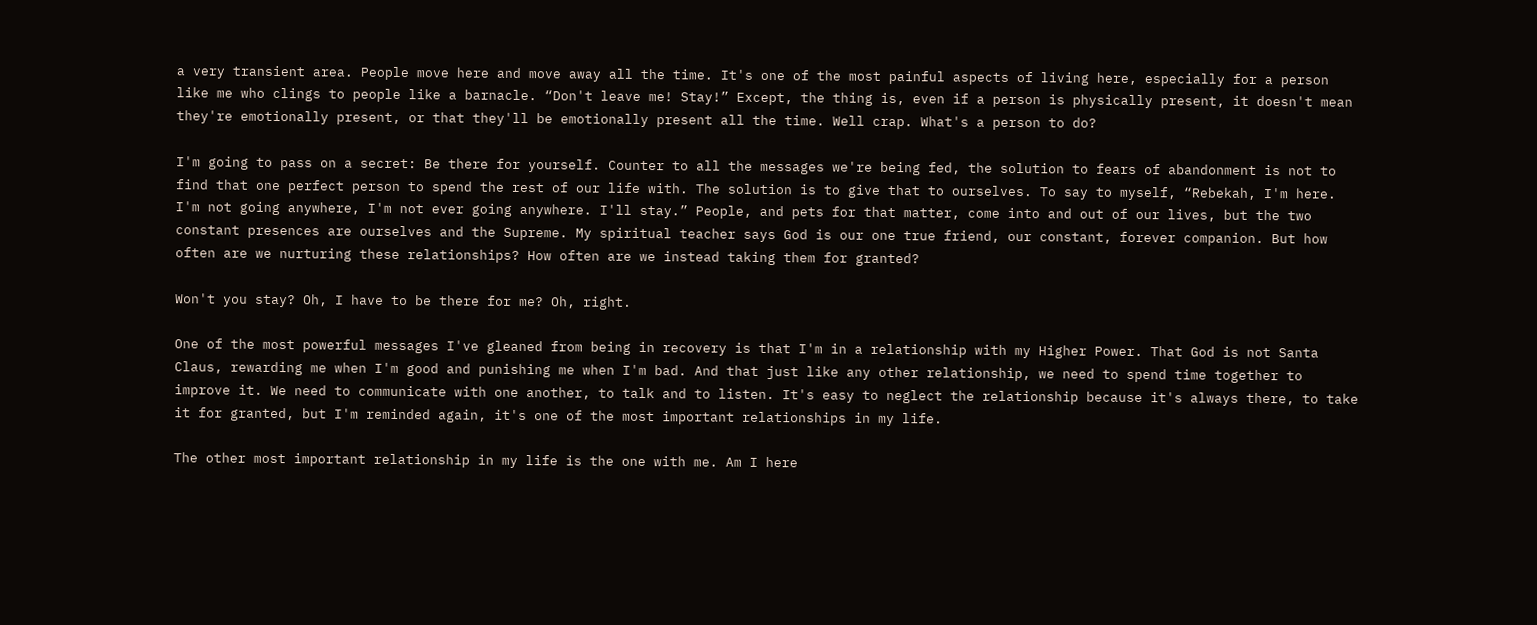a very transient area. People move here and move away all the time. It's one of the most painful aspects of living here, especially for a person like me who clings to people like a barnacle. “Don't leave me! Stay!” Except, the thing is, even if a person is physically present, it doesn't mean they're emotionally present, or that they'll be emotionally present all the time. Well crap. What's a person to do?

I'm going to pass on a secret: Be there for yourself. Counter to all the messages we're being fed, the solution to fears of abandonment is not to find that one perfect person to spend the rest of our life with. The solution is to give that to ourselves. To say to myself, “Rebekah, I'm here. I'm not going anywhere, I'm not ever going anywhere. I'll stay.” People, and pets for that matter, come into and out of our lives, but the two constant presences are ourselves and the Supreme. My spiritual teacher says God is our one true friend, our constant, forever companion. But how often are we nurturing these relationships? How often are we instead taking them for granted?

Won't you stay? Oh, I have to be there for me? Oh, right.

One of the most powerful messages I've gleaned from being in recovery is that I'm in a relationship with my Higher Power. That God is not Santa Claus, rewarding me when I'm good and punishing me when I'm bad. And that just like any other relationship, we need to spend time together to improve it. We need to communicate with one another, to talk and to listen. It's easy to neglect the relationship because it's always there, to take it for granted, but I'm reminded again, it's one of the most important relationships in my life.

The other most important relationship in my life is the one with me. Am I here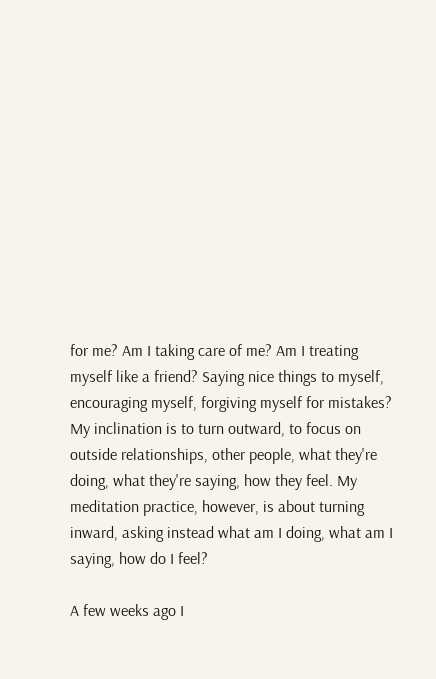for me? Am I taking care of me? Am I treating myself like a friend? Saying nice things to myself, encouraging myself, forgiving myself for mistakes? My inclination is to turn outward, to focus on outside relationships, other people, what they're doing, what they're saying, how they feel. My meditation practice, however, is about turning inward, asking instead what am I doing, what am I saying, how do I feel?

A few weeks ago I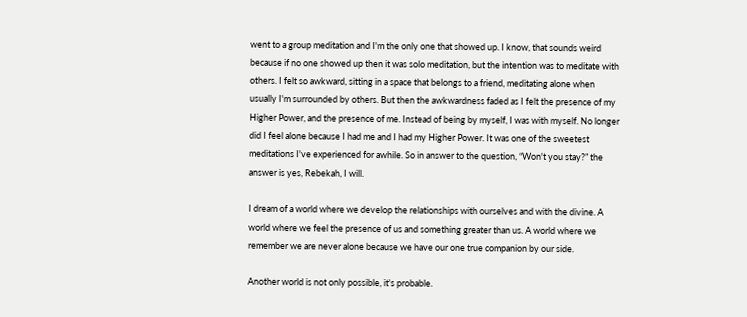went to a group meditation and I'm the only one that showed up. I know, that sounds weird because if no one showed up then it was solo meditation, but the intention was to meditate with others. I felt so awkward, sitting in a space that belongs to a friend, meditating alone when usually I'm surrounded by others. But then the awkwardness faded as I felt the presence of my Higher Power, and the presence of me. Instead of being by myself, I was with myself. No longer did I feel alone because I had me and I had my Higher Power. It was one of the sweetest meditations I've experienced for awhile. So in answer to the question, “Won't you stay?” the answer is yes, Rebekah, I will.

I dream of a world where we develop the relationships with ourselves and with the divine. A world where we feel the presence of us and something greater than us. A world where we remember we are never alone because we have our one true companion by our side.

Another world is not only possible, it's probable.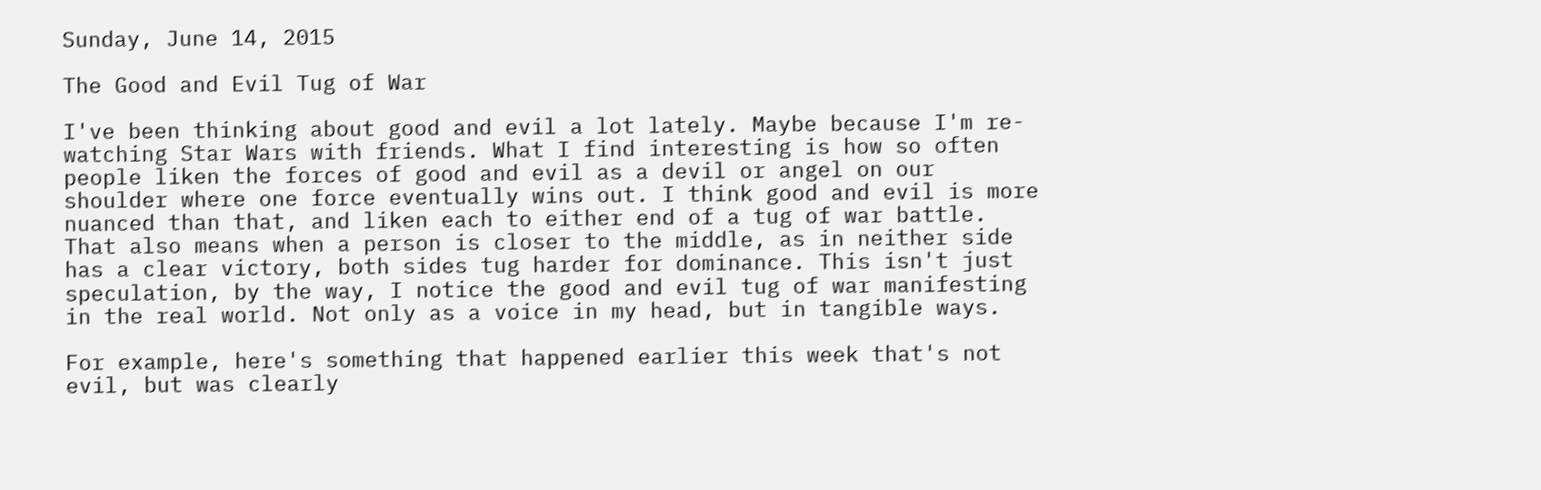Sunday, June 14, 2015

The Good and Evil Tug of War

I've been thinking about good and evil a lot lately. Maybe because I'm re-watching Star Wars with friends. What I find interesting is how so often people liken the forces of good and evil as a devil or angel on our shoulder where one force eventually wins out. I think good and evil is more nuanced than that, and liken each to either end of a tug of war battle. That also means when a person is closer to the middle, as in neither side has a clear victory, both sides tug harder for dominance. This isn't just speculation, by the way, I notice the good and evil tug of war manifesting in the real world. Not only as a voice in my head, but in tangible ways.

For example, here's something that happened earlier this week that's not evil, but was clearly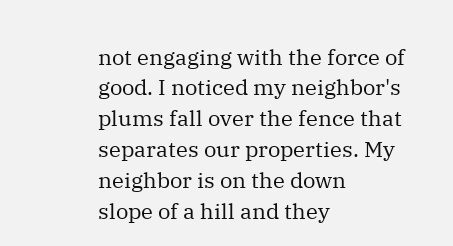not engaging with the force of good. I noticed my neighbor's plums fall over the fence that separates our properties. My neighbor is on the down slope of a hill and they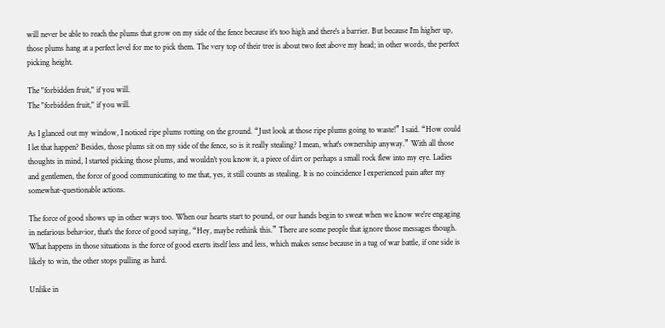will never be able to reach the plums that grow on my side of the fence because it's too high and there's a barrier. But because I'm higher up, those plums hang at a perfect level for me to pick them. The very top of their tree is about two feet above my head; in other words, the perfect picking height.

The "forbidden fruit," if you will.
The "forbidden fruit," if you will.

As I glanced out my window, I noticed ripe plums rotting on the ground. “Just look at those ripe plums going to waste!” I said. “How could I let that happen? Besides, those plums sit on my side of the fence, so is it really stealing? I mean, what's ownership anyway.” With all those thoughts in mind, I started picking those plums, and wouldn't you know it, a piece of dirt or perhaps a small rock flew into my eye. Ladies and gentlemen, the force of good communicating to me that, yes, it still counts as stealing. It is no coincidence I experienced pain after my somewhat-questionable actions.

The force of good shows up in other ways too. When our hearts start to pound, or our hands begin to sweat when we know we're engaging in nefarious behavior, that's the force of good saying, “Hey, maybe rethink this.” There are some people that ignore those messages though. What happens in those situations is the force of good exerts itself less and less, which makes sense because in a tug of war battle, if one side is likely to win, the other stops pulling as hard.

Unlike in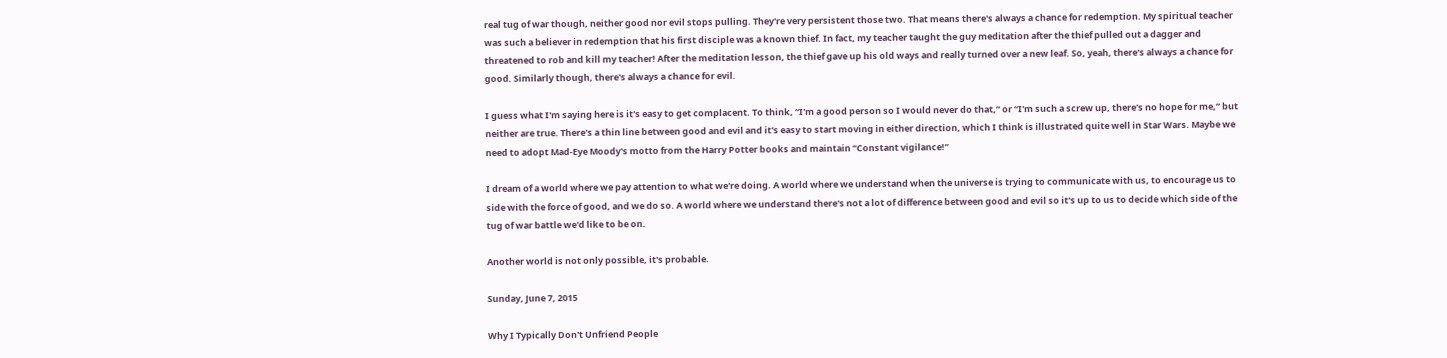real tug of war though, neither good nor evil stops pulling. They're very persistent those two. That means there's always a chance for redemption. My spiritual teacher was such a believer in redemption that his first disciple was a known thief. In fact, my teacher taught the guy meditation after the thief pulled out a dagger and threatened to rob and kill my teacher! After the meditation lesson, the thief gave up his old ways and really turned over a new leaf. So, yeah, there's always a chance for good. Similarly though, there's always a chance for evil.

I guess what I'm saying here is it's easy to get complacent. To think, “I'm a good person so I would never do that,” or “I'm such a screw up, there's no hope for me,” but neither are true. There's a thin line between good and evil and it's easy to start moving in either direction, which I think is illustrated quite well in Star Wars. Maybe we need to adopt Mad-Eye Moody's motto from the Harry Potter books and maintain “Constant vigilance!”

I dream of a world where we pay attention to what we're doing. A world where we understand when the universe is trying to communicate with us, to encourage us to side with the force of good, and we do so. A world where we understand there's not a lot of difference between good and evil so it's up to us to decide which side of the tug of war battle we'd like to be on.

Another world is not only possible, it's probable.

Sunday, June 7, 2015

Why I Typically Don't Unfriend People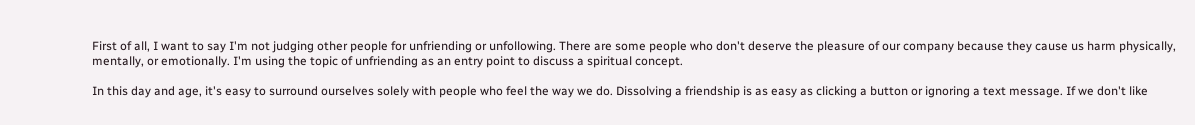First of all, I want to say I'm not judging other people for unfriending or unfollowing. There are some people who don't deserve the pleasure of our company because they cause us harm physically, mentally, or emotionally. I'm using the topic of unfriending as an entry point to discuss a spiritual concept.

In this day and age, it's easy to surround ourselves solely with people who feel the way we do. Dissolving a friendship is as easy as clicking a button or ignoring a text message. If we don't like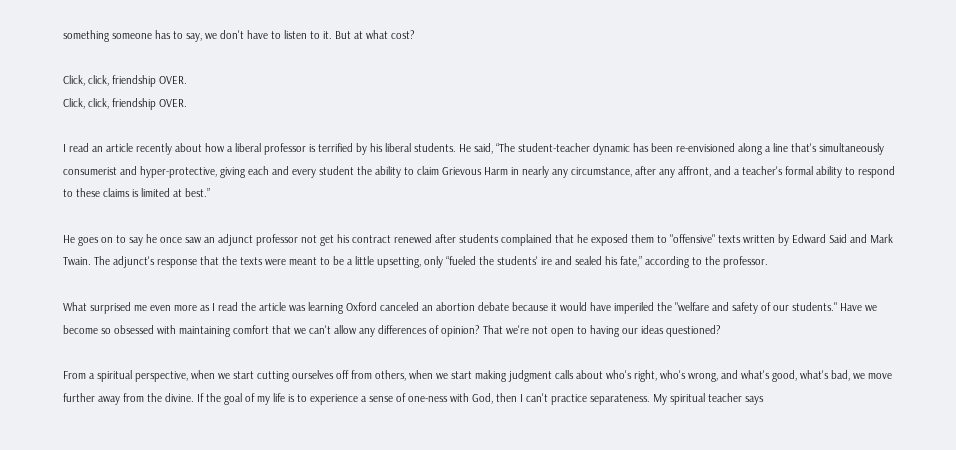something someone has to say, we don't have to listen to it. But at what cost?

Click, click, friendship OVER.
Click, click, friendship OVER.

I read an article recently about how a liberal professor is terrified by his liberal students. He said, “The student-teacher dynamic has been re-envisioned along a line that's simultaneously consumerist and hyper-protective, giving each and every student the ability to claim Grievous Harm in nearly any circumstance, after any affront, and a teacher's formal ability to respond to these claims is limited at best.”

He goes on to say he once saw an adjunct professor not get his contract renewed after students complained that he exposed them to "offensive" texts written by Edward Said and Mark Twain. The adjunct's response that the texts were meant to be a little upsetting, only “fueled the students' ire and sealed his fate,” according to the professor.

What surprised me even more as I read the article was learning Oxford canceled an abortion debate because it would have imperiled the "welfare and safety of our students." Have we become so obsessed with maintaining comfort that we can't allow any differences of opinion? That we're not open to having our ideas questioned?

From a spiritual perspective, when we start cutting ourselves off from others, when we start making judgment calls about who's right, who's wrong, and what's good, what's bad, we move further away from the divine. If the goal of my life is to experience a sense of one-ness with God, then I can't practice separateness. My spiritual teacher says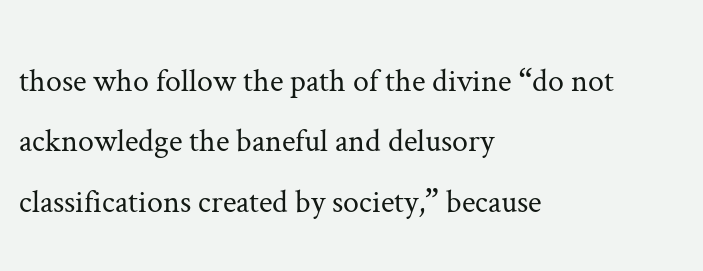those who follow the path of the divine “do not acknowledge the baneful and delusory classifications created by society,” because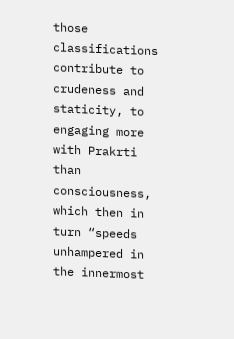those classifications contribute to crudeness and staticity, to engaging more with Prakrti than consciousness, which then in turn “speeds unhampered in the innermost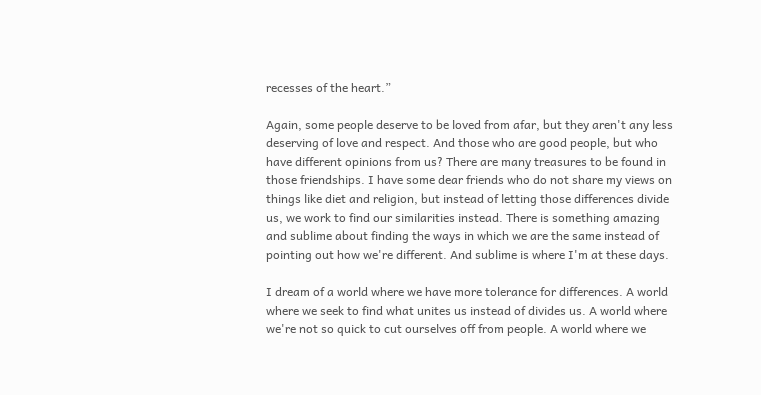recesses of the heart.”

Again, some people deserve to be loved from afar, but they aren't any less deserving of love and respect. And those who are good people, but who have different opinions from us? There are many treasures to be found in those friendships. I have some dear friends who do not share my views on things like diet and religion, but instead of letting those differences divide us, we work to find our similarities instead. There is something amazing and sublime about finding the ways in which we are the same instead of pointing out how we're different. And sublime is where I'm at these days.

I dream of a world where we have more tolerance for differences. A world where we seek to find what unites us instead of divides us. A world where we're not so quick to cut ourselves off from people. A world where we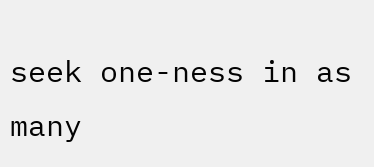seek one-ness in as many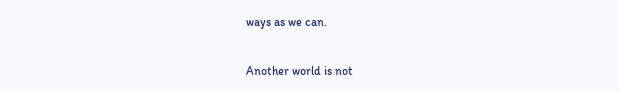ways as we can.

Another world is not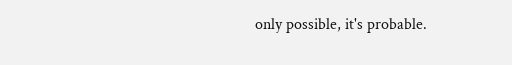only possible, it's probable.